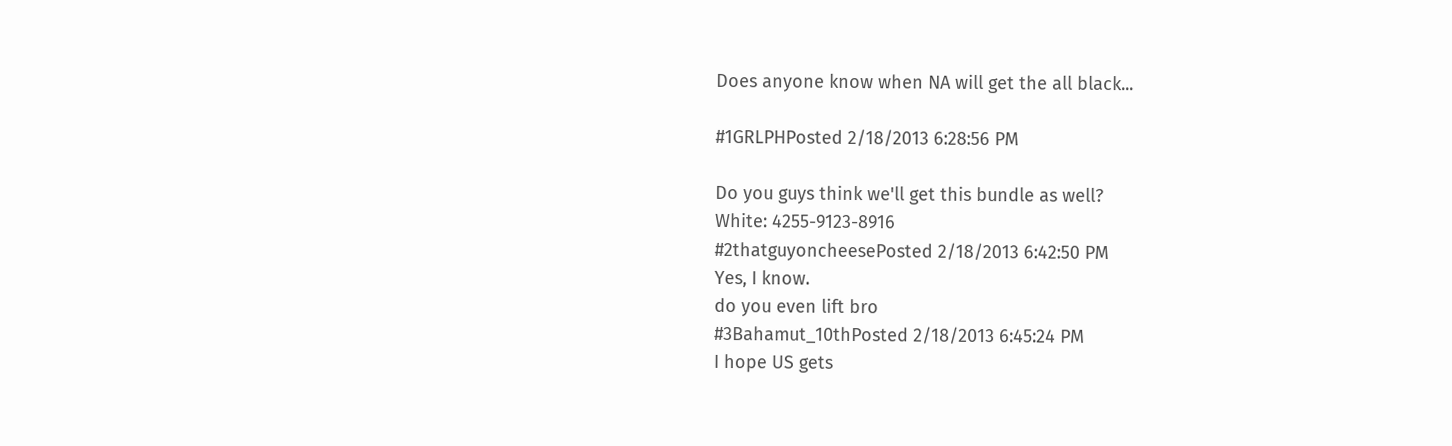Does anyone know when NA will get the all black...

#1GRLPHPosted 2/18/2013 6:28:56 PM

Do you guys think we'll get this bundle as well?
White: 4255-9123-8916
#2thatguyoncheesePosted 2/18/2013 6:42:50 PM
Yes, I know.
do you even lift bro
#3Bahamut_10thPosted 2/18/2013 6:45:24 PM
I hope US gets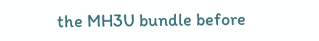the MH3U bundle before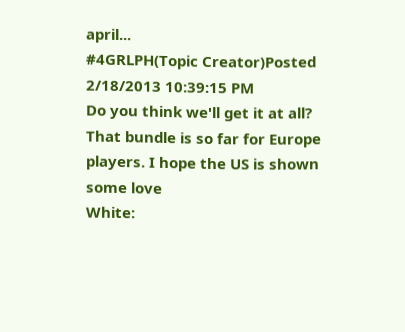april...
#4GRLPH(Topic Creator)Posted 2/18/2013 10:39:15 PM
Do you think we'll get it at all? That bundle is so far for Europe players. I hope the US is shown some love
White: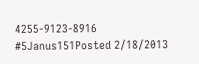4255-9123-8916
#5Janus151Posted 2/18/2013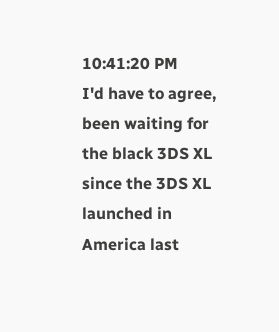10:41:20 PM
I'd have to agree, been waiting for the black 3DS XL since the 3DS XL launched in America last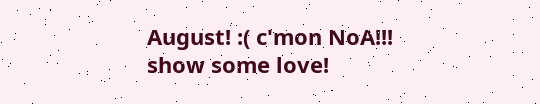August! :( c'mon NoA!!! show some love!